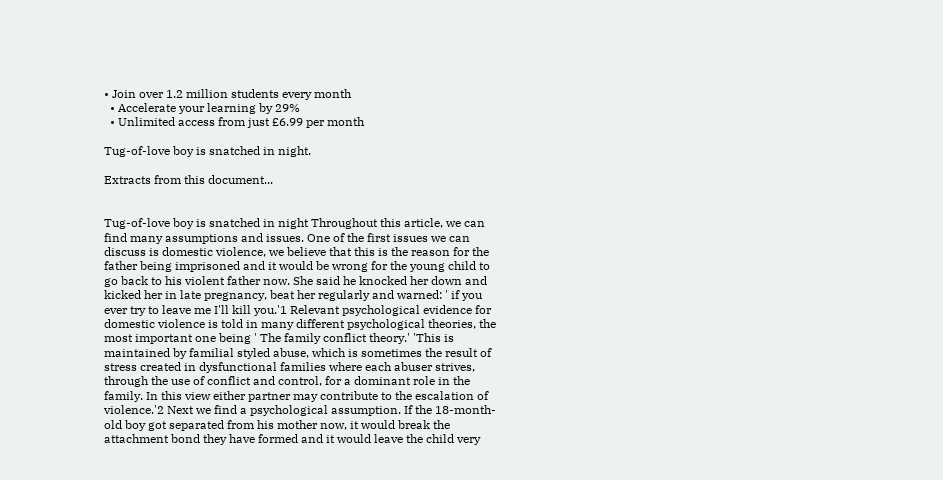• Join over 1.2 million students every month
  • Accelerate your learning by 29%
  • Unlimited access from just £6.99 per month

Tug-of-love boy is snatched in night.

Extracts from this document...


Tug-of-love boy is snatched in night Throughout this article, we can find many assumptions and issues. One of the first issues we can discuss is domestic violence, we believe that this is the reason for the father being imprisoned and it would be wrong for the young child to go back to his violent father now. She said he knocked her down and kicked her in late pregnancy, beat her regularly and warned: ' if you ever try to leave me I'll kill you.'1 Relevant psychological evidence for domestic violence is told in many different psychological theories, the most important one being ' The family conflict theory.' 'This is maintained by familial styled abuse, which is sometimes the result of stress created in dysfunctional families where each abuser strives, through the use of conflict and control, for a dominant role in the family. In this view either partner may contribute to the escalation of violence.'2 Next we find a psychological assumption. If the 18-month-old boy got separated from his mother now, it would break the attachment bond they have formed and it would leave the child very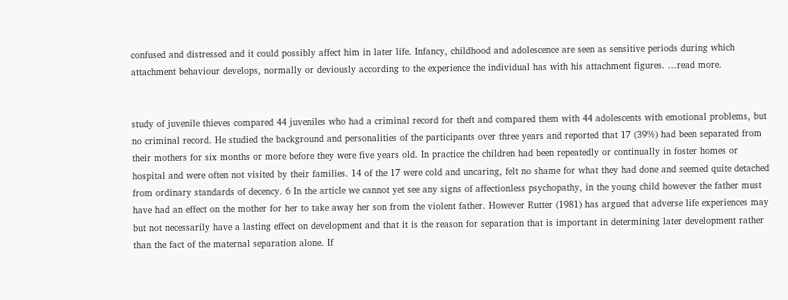confused and distressed and it could possibly affect him in later life. Infancy, childhood and adolescence are seen as sensitive periods during which attachment behaviour develops, normally or deviously according to the experience the individual has with his attachment figures. ...read more.


study of juvenile thieves compared 44 juveniles who had a criminal record for theft and compared them with 44 adolescents with emotional problems, but no criminal record. He studied the background and personalities of the participants over three years and reported that 17 (39%) had been separated from their mothers for six months or more before they were five years old. In practice the children had been repeatedly or continually in foster homes or hospital and were often not visited by their families. 14 of the 17 were cold and uncaring, felt no shame for what they had done and seemed quite detached from ordinary standards of decency. 6 In the article we cannot yet see any signs of affectionless psychopathy, in the young child however the father must have had an effect on the mother for her to take away her son from the violent father. However Rutter (1981) has argued that adverse life experiences may but not necessarily have a lasting effect on development and that it is the reason for separation that is important in determining later development rather than the fact of the maternal separation alone. If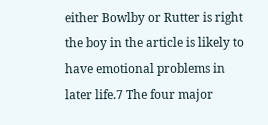either Bowlby or Rutter is right the boy in the article is likely to have emotional problems in later life.7 The four major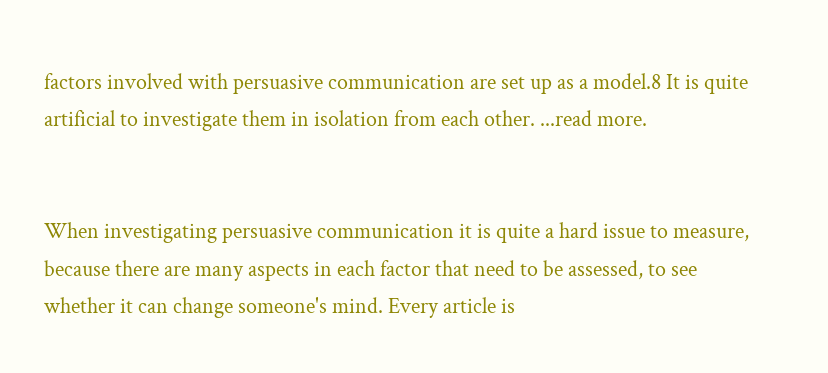factors involved with persuasive communication are set up as a model.8 It is quite artificial to investigate them in isolation from each other. ...read more.


When investigating persuasive communication it is quite a hard issue to measure, because there are many aspects in each factor that need to be assessed, to see whether it can change someone's mind. Every article is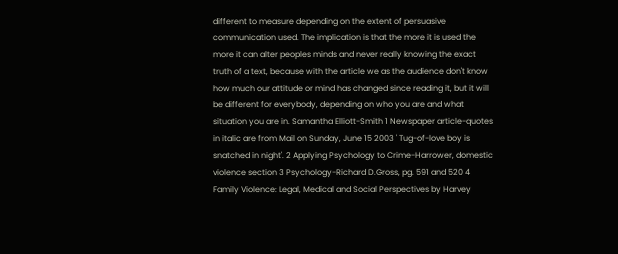different to measure depending on the extent of persuasive communication used. The implication is that the more it is used the more it can alter peoples minds and never really knowing the exact truth of a text, because with the article we as the audience don't know how much our attitude or mind has changed since reading it, but it will be different for everybody, depending on who you are and what situation you are in. Samantha Elliott-Smith 1 Newspaper article-quotes in italic are from Mail on Sunday, June 15 2003 ' Tug-of-love boy is snatched in night'. 2 Applying Psychology to Crime-Harrower, domestic violence section 3 Psychology-Richard D.Gross, pg. 591 and 520 4 Family Violence: Legal, Medical and Social Perspectives by Harvey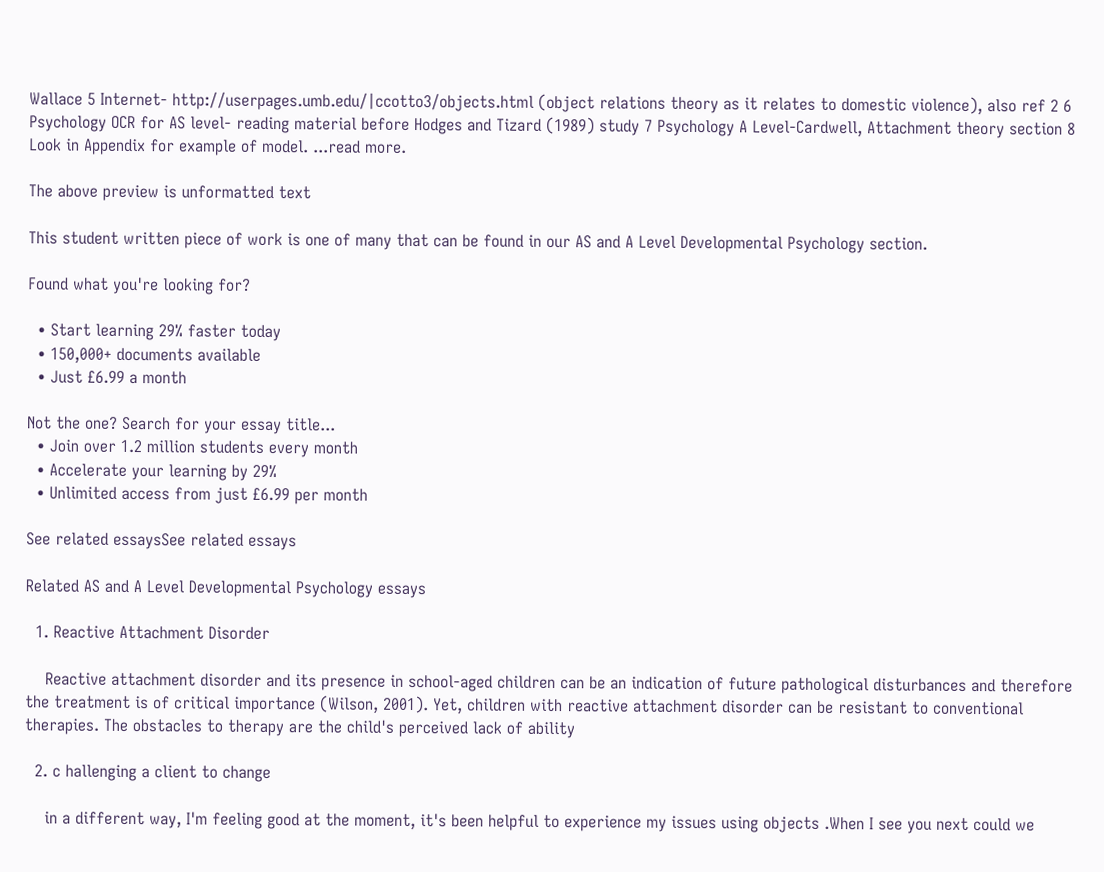Wallace 5 Internet- http://userpages.umb.edu/|ccotto3/objects.html (object relations theory as it relates to domestic violence), also ref 2 6 Psychology OCR for AS level- reading material before Hodges and Tizard (1989) study 7 Psychology A Level-Cardwell, Attachment theory section 8 Look in Appendix for example of model. ...read more.

The above preview is unformatted text

This student written piece of work is one of many that can be found in our AS and A Level Developmental Psychology section.

Found what you're looking for?

  • Start learning 29% faster today
  • 150,000+ documents available
  • Just £6.99 a month

Not the one? Search for your essay title...
  • Join over 1.2 million students every month
  • Accelerate your learning by 29%
  • Unlimited access from just £6.99 per month

See related essaysSee related essays

Related AS and A Level Developmental Psychology essays

  1. Reactive Attachment Disorder

    Reactive attachment disorder and its presence in school-aged children can be an indication of future pathological disturbances and therefore the treatment is of critical importance (Wilson, 2001). Yet, children with reactive attachment disorder can be resistant to conventional therapies. The obstacles to therapy are the child's perceived lack of ability

  2. c hallenging a client to change

    in a different way, I'm feeling good at the moment, it's been helpful to experience my issues using objects .When I see you next could we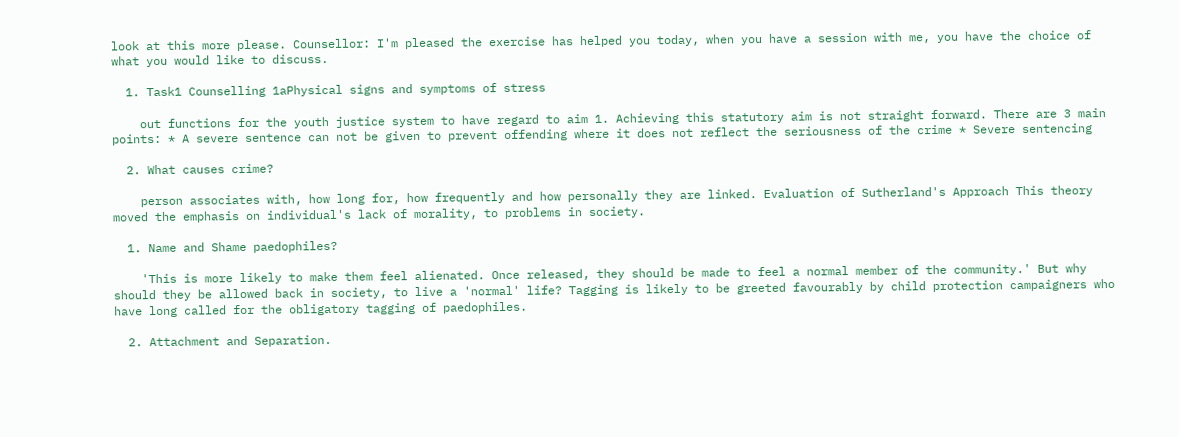look at this more please. Counsellor: I'm pleased the exercise has helped you today, when you have a session with me, you have the choice of what you would like to discuss.

  1. Task1 Counselling 1aPhysical signs and symptoms of stress

    out functions for the youth justice system to have regard to aim 1. Achieving this statutory aim is not straight forward. There are 3 main points: * A severe sentence can not be given to prevent offending where it does not reflect the seriousness of the crime * Severe sentencing

  2. What causes crime?

    person associates with, how long for, how frequently and how personally they are linked. Evaluation of Sutherland's Approach This theory moved the emphasis on individual's lack of morality, to problems in society.

  1. Name and Shame paedophiles?

    'This is more likely to make them feel alienated. Once released, they should be made to feel a normal member of the community.' But why should they be allowed back in society, to live a 'normal' life? Tagging is likely to be greeted favourably by child protection campaigners who have long called for the obligatory tagging of paedophiles.

  2. Attachment and Separation.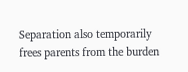Separation also temporarily frees parents from the burden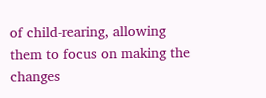of child-rearing, allowing them to focus on making the changes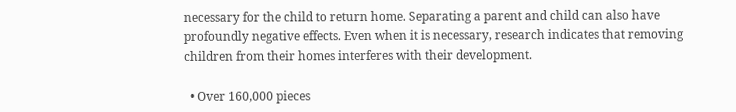necessary for the child to return home. Separating a parent and child can also have profoundly negative effects. Even when it is necessary, research indicates that removing children from their homes interferes with their development.

  • Over 160,000 pieces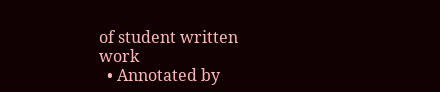of student written work
  • Annotated by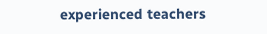experienced teachers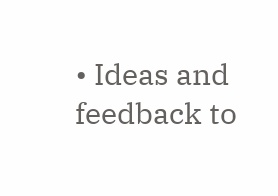• Ideas and feedback to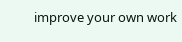improve your own work